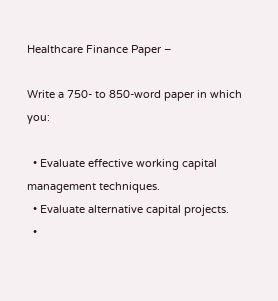Healthcare Finance Paper –

Write a 750- to 850-word paper in which you:

  • Evaluate effective working capital management techniques.
  • Evaluate alternative capital projects.
  •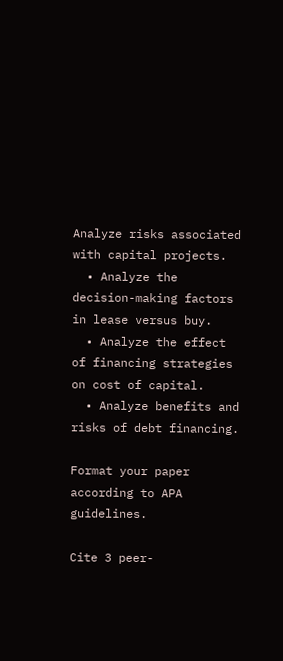Analyze risks associated with capital projects.
  • Analyze the decision-making factors in lease versus buy.
  • Analyze the effect of financing strategies on cost of capital.
  • Analyze benefits and risks of debt financing.

Format your paper according to APA guidelines.

Cite 3 peer-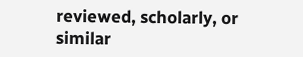reviewed, scholarly, or similar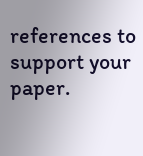references to support your paper.